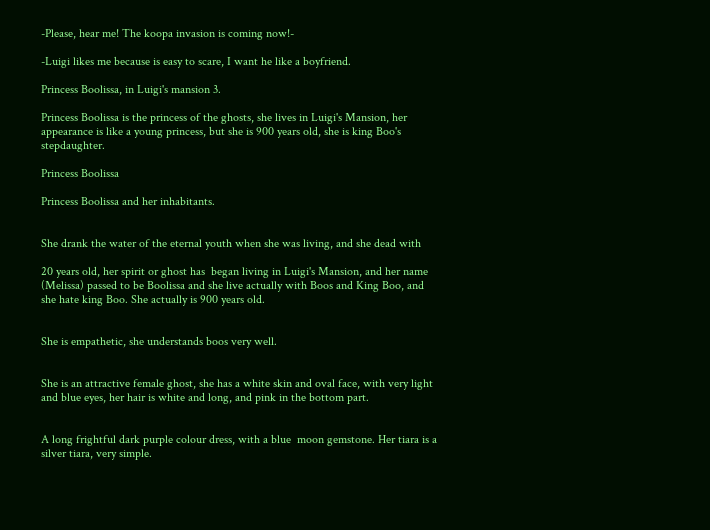-Please, hear me! The koopa invasion is coming now!-

-Luigi likes me because is easy to scare, I want he like a boyfriend.

Princess Boolissa, in Luigi's mansion 3.

Princess Boolissa is the princess of the ghosts, she lives in Luigi's Mansion, her appearance is like a young princess, but she is 900 years old, she is king Boo's stepdaughter.

Princess Boolissa

Princess Boolissa and her inhabitants.


She drank the water of the eternal youth when she was living, and she dead with

20 years old, her spirit or ghost has  began living in Luigi's Mansion, and her name (Melissa) passed to be Boolissa and she live actually with Boos and King Boo, and she hate king Boo. She actually is 900 years old.


She is empathetic, she understands boos very well.


She is an attractive female ghost, she has a white skin and oval face, with very light and blue eyes, her hair is white and long, and pink in the bottom part.


A long frightful dark purple colour dress, with a blue  moon gemstone. Her tiara is a silver tiara, very simple.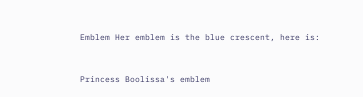Emblem Her emblem is the blue crescent, here is:


Princess Boolissa's emblem